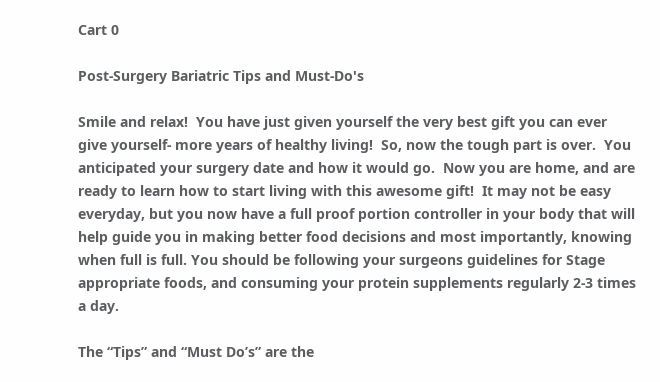Cart 0

Post-Surgery Bariatric Tips and Must-Do's

Smile and relax!  You have just given yourself the very best gift you can ever give yourself- more years of healthy living!  So, now the tough part is over.  You anticipated your surgery date and how it would go.  Now you are home, and are ready to learn how to start living with this awesome gift!  It may not be easy everyday, but you now have a full proof portion controller in your body that will help guide you in making better food decisions and most importantly, knowing when full is full. You should be following your surgeons guidelines for Stage appropriate foods, and consuming your protein supplements regularly 2-3 times a day.

The “Tips” and “Must Do’s” are the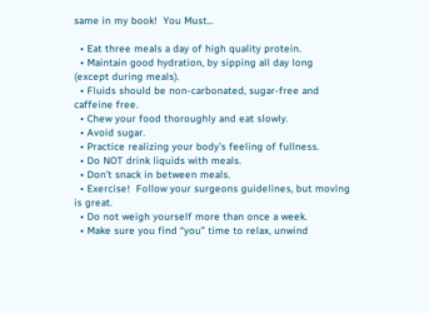same in my book!  You Must...

  • Eat three meals a day of high quality protein.
  • Maintain good hydration, by sipping all day long (except during meals).
  • Fluids should be non-carbonated, sugar-free and caffeine free.
  • Chew your food thoroughly and eat slowly.
  • Avoid sugar.
  • Practice realizing your body’s feeling of fullness.
  • Do NOT drink liquids with meals.
  • Don’t snack in between meals.
  • Exercise!  Follow your surgeons guidelines, but moving is great.
  • Do not weigh yourself more than once a week.
  • Make sure you find “you” time to relax, unwind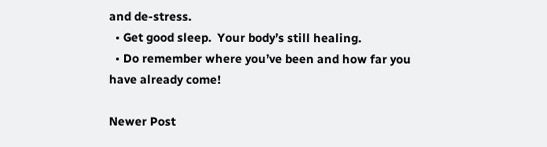and de-stress.
  • Get good sleep.  Your body’s still healing.
  • Do remember where you’ve been and how far you have already come!

Newer Post